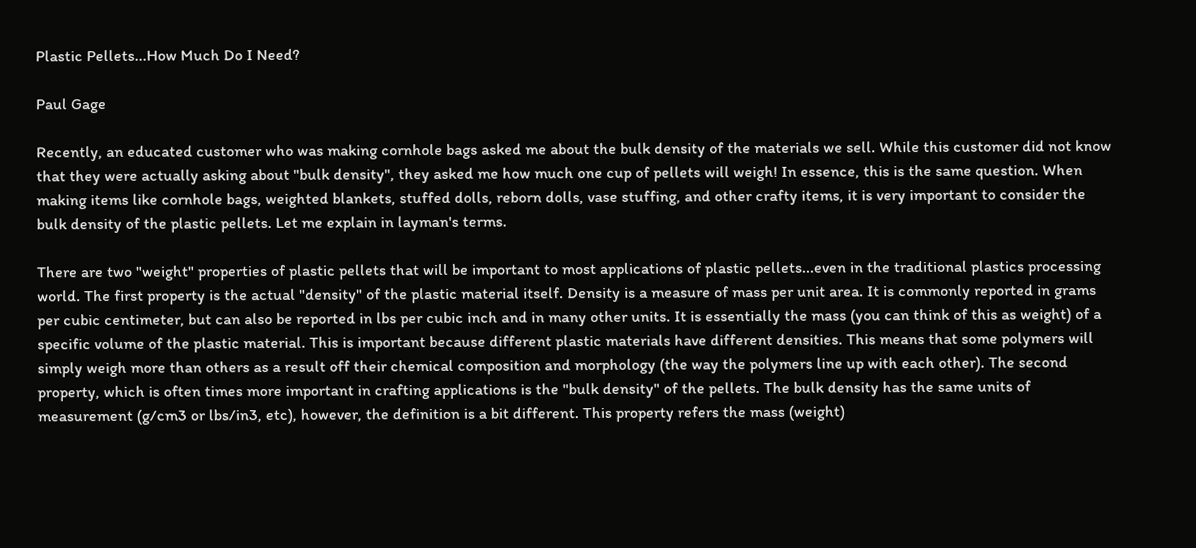Plastic Pellets...How Much Do I Need?

Paul Gage

Recently, an educated customer who was making cornhole bags asked me about the bulk density of the materials we sell. While this customer did not know that they were actually asking about "bulk density", they asked me how much one cup of pellets will weigh! In essence, this is the same question. When making items like cornhole bags, weighted blankets, stuffed dolls, reborn dolls, vase stuffing, and other crafty items, it is very important to consider the bulk density of the plastic pellets. Let me explain in layman's terms.

There are two "weight" properties of plastic pellets that will be important to most applications of plastic pellets...even in the traditional plastics processing world. The first property is the actual "density" of the plastic material itself. Density is a measure of mass per unit area. It is commonly reported in grams per cubic centimeter, but can also be reported in lbs per cubic inch and in many other units. It is essentially the mass (you can think of this as weight) of a specific volume of the plastic material. This is important because different plastic materials have different densities. This means that some polymers will simply weigh more than others as a result off their chemical composition and morphology (the way the polymers line up with each other). The second property, which is often times more important in crafting applications is the "bulk density" of the pellets. The bulk density has the same units of measurement (g/cm3 or lbs/in3, etc), however, the definition is a bit different. This property refers the mass (weight)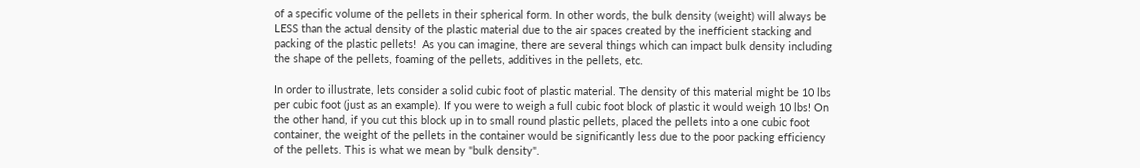of a specific volume of the pellets in their spherical form. In other words, the bulk density (weight) will always be LESS than the actual density of the plastic material due to the air spaces created by the inefficient stacking and packing of the plastic pellets!  As you can imagine, there are several things which can impact bulk density including the shape of the pellets, foaming of the pellets, additives in the pellets, etc.

In order to illustrate, lets consider a solid cubic foot of plastic material. The density of this material might be 10 lbs per cubic foot (just as an example). If you were to weigh a full cubic foot block of plastic it would weigh 10 lbs! On the other hand, if you cut this block up in to small round plastic pellets, placed the pellets into a one cubic foot container, the weight of the pellets in the container would be significantly less due to the poor packing efficiency of the pellets. This is what we mean by "bulk density".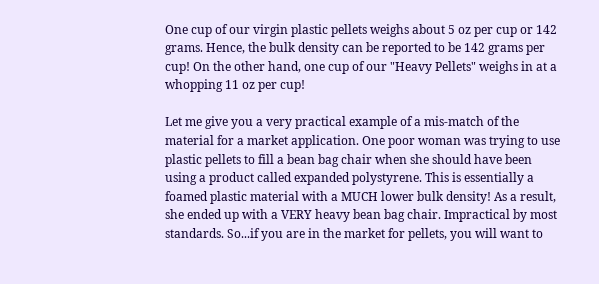One cup of our virgin plastic pellets weighs about 5 oz per cup or 142 grams. Hence, the bulk density can be reported to be 142 grams per cup! On the other hand, one cup of our "Heavy Pellets" weighs in at a whopping 11 oz per cup!

Let me give you a very practical example of a mis-match of the material for a market application. One poor woman was trying to use plastic pellets to fill a bean bag chair when she should have been using a product called expanded polystyrene. This is essentially a foamed plastic material with a MUCH lower bulk density! As a result, she ended up with a VERY heavy bean bag chair. Impractical by most standards. So...if you are in the market for pellets, you will want to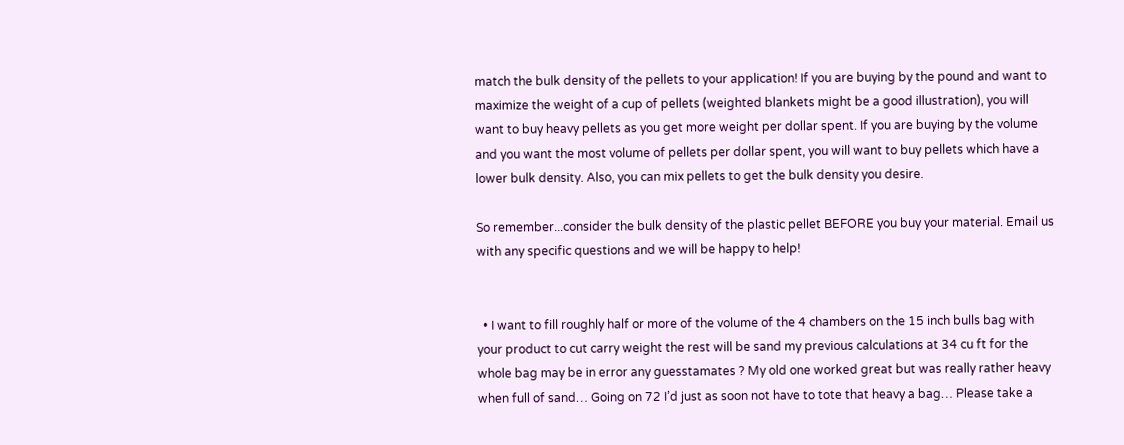match the bulk density of the pellets to your application! If you are buying by the pound and want to maximize the weight of a cup of pellets (weighted blankets might be a good illustration), you will want to buy heavy pellets as you get more weight per dollar spent. If you are buying by the volume and you want the most volume of pellets per dollar spent, you will want to buy pellets which have a lower bulk density. Also, you can mix pellets to get the bulk density you desire.

So remember...consider the bulk density of the plastic pellet BEFORE you buy your material. Email us with any specific questions and we will be happy to help!


  • I want to fill roughly half or more of the volume of the 4 chambers on the 15 inch bulls bag with your product to cut carry weight the rest will be sand my previous calculations at 34 cu ft for the whole bag may be in error any guesstamates ? My old one worked great but was really rather heavy when full of sand… Going on 72 I’d just as soon not have to tote that heavy a bag… Please take a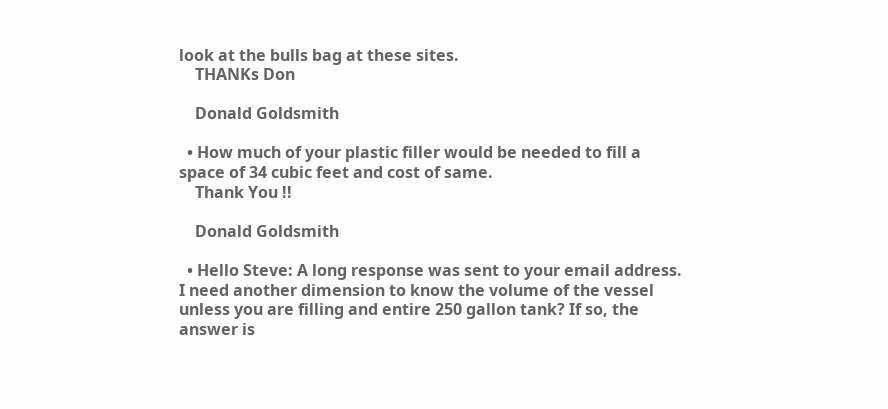look at the bulls bag at these sites.
    THANKs Don

    Donald Goldsmith

  • How much of your plastic filler would be needed to fill a space of 34 cubic feet and cost of same.
    Thank You !!

    Donald Goldsmith

  • Hello Steve: A long response was sent to your email address. I need another dimension to know the volume of the vessel unless you are filling and entire 250 gallon tank? If so, the answer is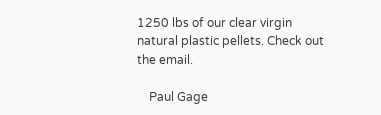1250 lbs of our clear virgin natural plastic pellets. Check out the email.

    Paul Gage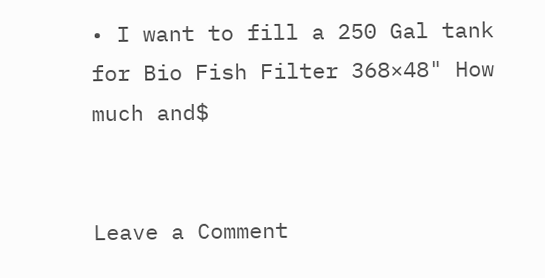• I want to fill a 250 Gal tank for Bio Fish Filter 368×48" How much and$


Leave a Comment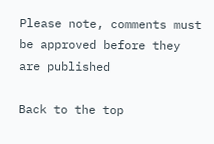Please note, comments must be approved before they are published

Back to the top